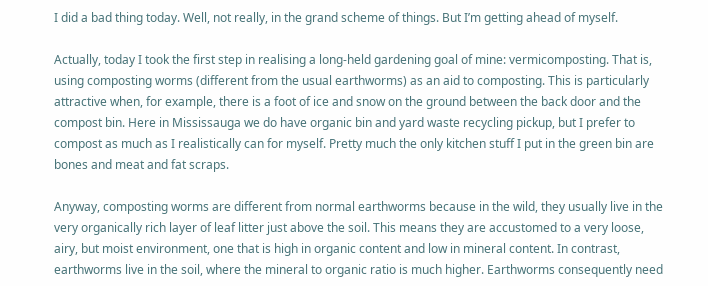I did a bad thing today. Well, not really, in the grand scheme of things. But I’m getting ahead of myself.

Actually, today I took the first step in realising a long-held gardening goal of mine: vermicomposting. That is, using composting worms (different from the usual earthworms) as an aid to composting. This is particularly attractive when, for example, there is a foot of ice and snow on the ground between the back door and the compost bin. Here in Mississauga we do have organic bin and yard waste recycling pickup, but I prefer to compost as much as I realistically can for myself. Pretty much the only kitchen stuff I put in the green bin are bones and meat and fat scraps.

Anyway, composting worms are different from normal earthworms because in the wild, they usually live in the very organically rich layer of leaf litter just above the soil. This means they are accustomed to a very loose, airy, but moist environment, one that is high in organic content and low in mineral content. In contrast, earthworms live in the soil, where the mineral to organic ratio is much higher. Earthworms consequently need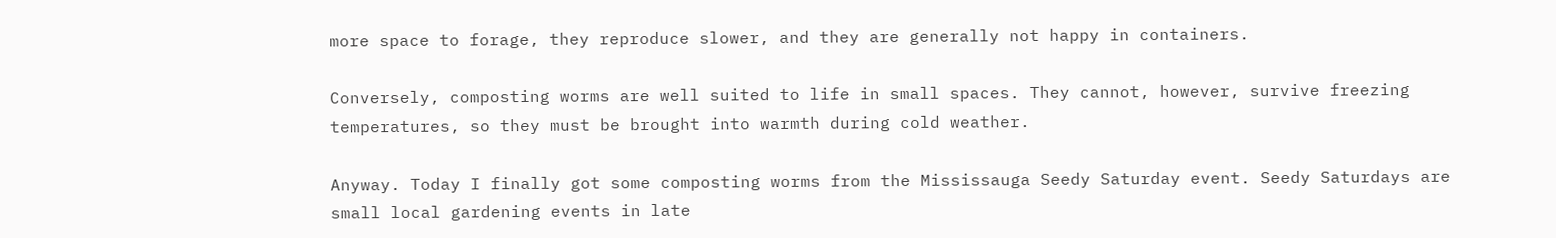more space to forage, they reproduce slower, and they are generally not happy in containers.

Conversely, composting worms are well suited to life in small spaces. They cannot, however, survive freezing temperatures, so they must be brought into warmth during cold weather.

Anyway. Today I finally got some composting worms from the Mississauga Seedy Saturday event. Seedy Saturdays are small local gardening events in late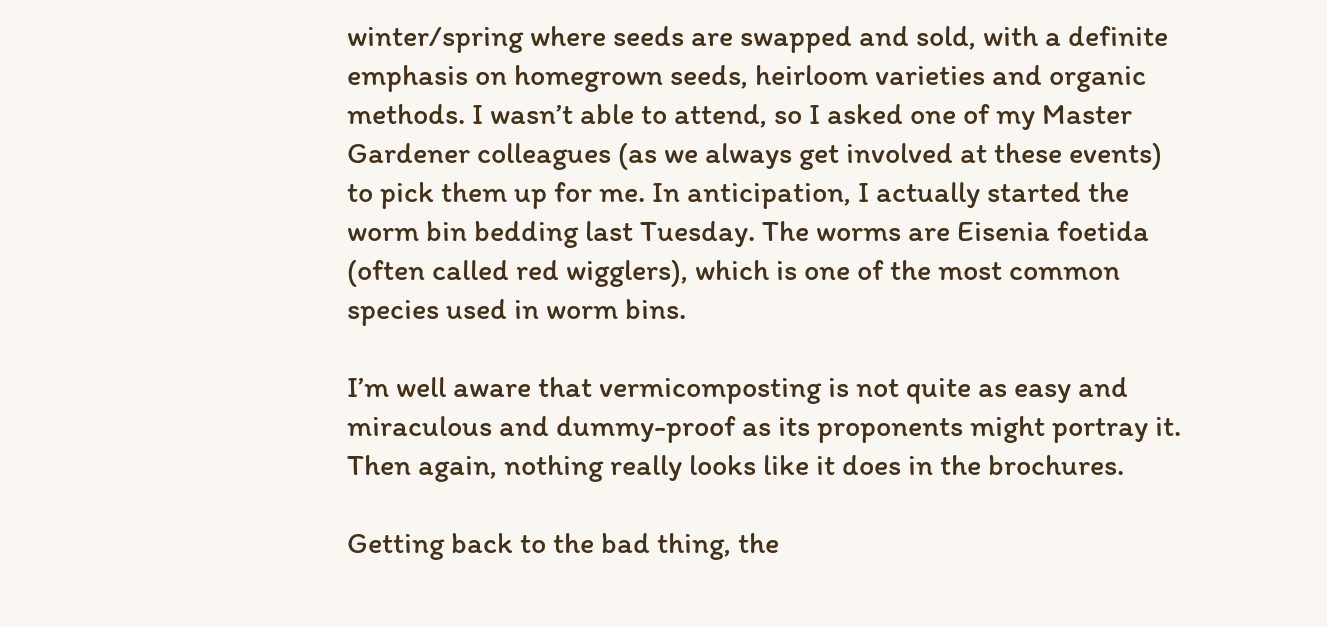winter/spring where seeds are swapped and sold, with a definite emphasis on homegrown seeds, heirloom varieties and organic methods. I wasn’t able to attend, so I asked one of my Master Gardener colleagues (as we always get involved at these events) to pick them up for me. In anticipation, I actually started the worm bin bedding last Tuesday. The worms are Eisenia foetida (often called red wigglers), which is one of the most common species used in worm bins.

I’m well aware that vermicomposting is not quite as easy and miraculous and dummy-proof as its proponents might portray it. Then again, nothing really looks like it does in the brochures.

Getting back to the bad thing, the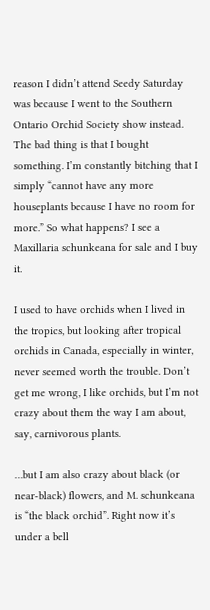reason I didn’t attend Seedy Saturday was because I went to the Southern Ontario Orchid Society show instead. The bad thing is that I bought something. I’m constantly bitching that I simply “cannot have any more houseplants because I have no room for more.” So what happens? I see a Maxillaria schunkeana for sale and I buy it.

I used to have orchids when I lived in the tropics, but looking after tropical orchids in Canada, especially in winter, never seemed worth the trouble. Don’t get me wrong, I like orchids, but I’m not crazy about them the way I am about, say, carnivorous plants.

…but I am also crazy about black (or near-black) flowers, and M. schunkeana is “the black orchid”. Right now it’s under a bell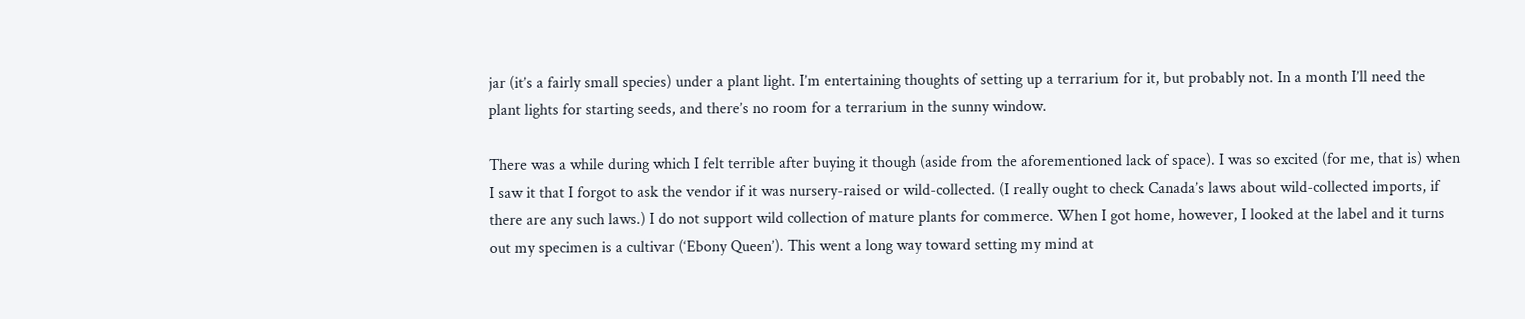jar (it’s a fairly small species) under a plant light. I’m entertaining thoughts of setting up a terrarium for it, but probably not. In a month I’ll need the plant lights for starting seeds, and there’s no room for a terrarium in the sunny window.

There was a while during which I felt terrible after buying it though (aside from the aforementioned lack of space). I was so excited (for me, that is) when I saw it that I forgot to ask the vendor if it was nursery-raised or wild-collected. (I really ought to check Canada’s laws about wild-collected imports, if there are any such laws.) I do not support wild collection of mature plants for commerce. When I got home, however, I looked at the label and it turns out my specimen is a cultivar (‘Ebony Queen’). This went a long way toward setting my mind at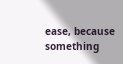ease, because something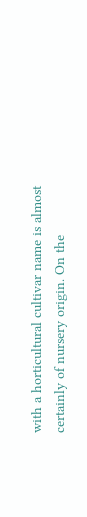with a horticultural cultivar name is almost certainly of nursery origin. On the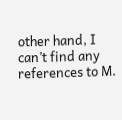other hand, I can’t find any references to M.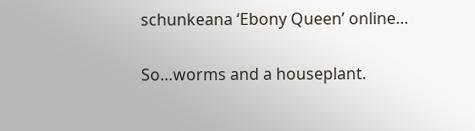schunkeana ‘Ebony Queen’ online…

So…worms and a houseplant.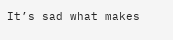It’s sad what makes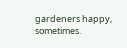gardeners happy, sometimes.